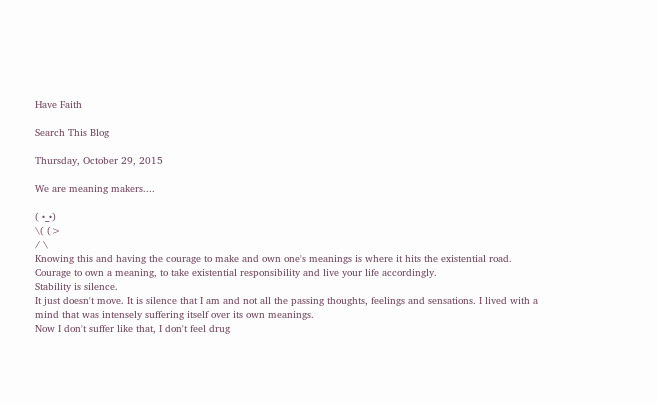Have Faith

Search This Blog

Thursday, October 29, 2015

We are meaning makers....

( •_•)
\( (>
/ \
Knowing this and having the courage to make and own one's meanings is where it hits the existential road.
Courage to own a meaning, to take existential responsibility and live your life accordingly.
Stability is silence.
It just doesn't move. It is silence that I am and not all the passing thoughts, feelings and sensations. I lived with a mind that was intensely suffering itself over its own meanings.
Now I don't suffer like that, I don't feel drug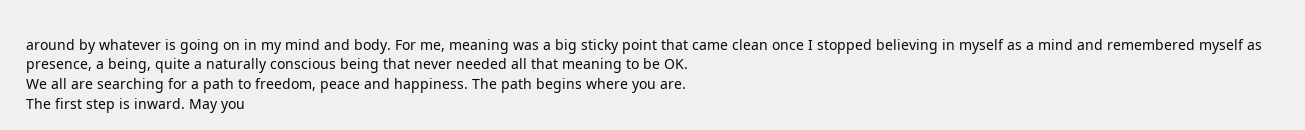around by whatever is going on in my mind and body. For me, meaning was a big sticky point that came clean once I stopped believing in myself as a mind and remembered myself as presence, a being, quite a naturally conscious being that never needed all that meaning to be OK.
We all are searching for a path to freedom, peace and happiness. The path begins where you are.
The first step is inward. May you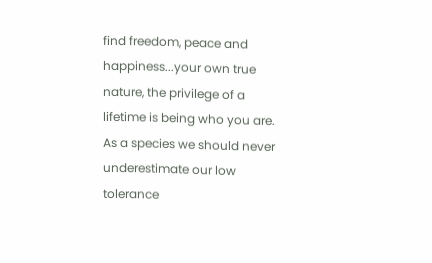find freedom, peace and happiness...your own true nature, the privilege of a lifetime is being who you are.
As a species we should never underestimate our low tolerance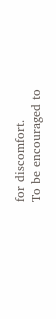for discomfort.
To be encouraged to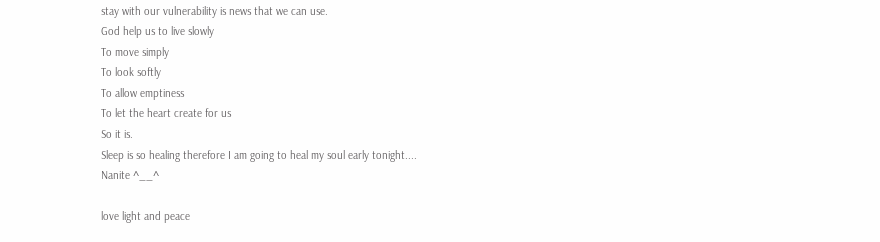stay with our vulnerability is news that we can use.
God help us to live slowly
To move simply
To look softly
To allow emptiness
To let the heart create for us
So it is.
Sleep is so healing therefore I am going to heal my soul early tonight....
Nanite ^__^

love light and peace